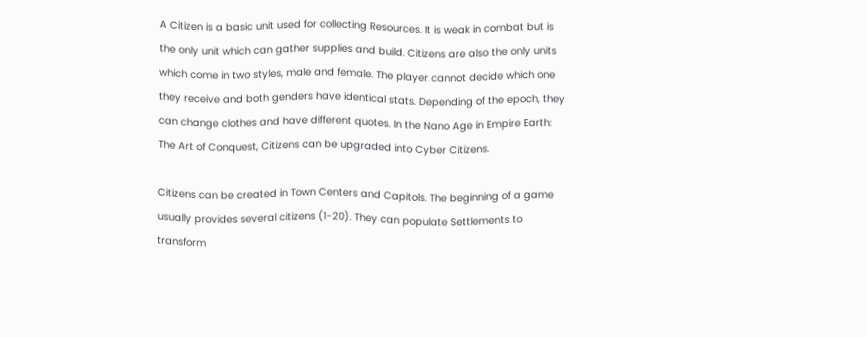A Citizen is a basic unit used for collecting Resources. It is weak in combat but is the only unit which can gather supplies and build. Citizens are also the only units which come in two styles, male and female. The player cannot decide which one they receive and both genders have identical stats. Depending of the epoch, they can change clothes and have different quotes. In the Nano Age in Empire Earth: The Art of Conquest, Citizens can be upgraded into Cyber Citizens.

Citizens can be created in Town Centers and Capitols. The beginning of a game usually provides several citizens (1-20). They can populate Settlements to transform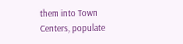them into Town Centers, populate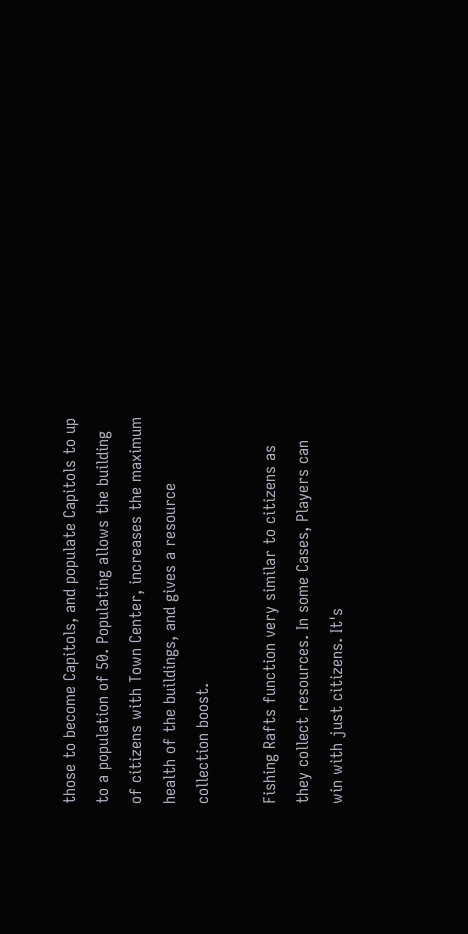those to become Capitols, and populate Capitols to up to a population of 50. Populating allows the building of citizens with Town Center, increases the maximum health of the buildings, and gives a resource collection boost.

Fishing Rafts function very similar to citizens as they collect resources. In some Cases, Players can win with just citizens. It's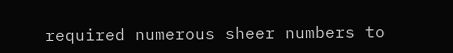required numerous sheer numbers to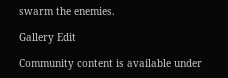swarm the enemies.

Gallery Edit

Community content is available under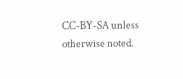CC-BY-SA unless otherwise noted.